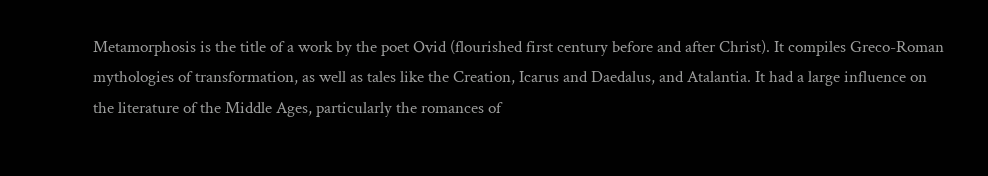Metamorphosis is the title of a work by the poet Ovid (flourished first century before and after Christ). It compiles Greco-Roman mythologies of transformation, as well as tales like the Creation, Icarus and Daedalus, and Atalantia. It had a large influence on the literature of the Middle Ages, particularly the romances of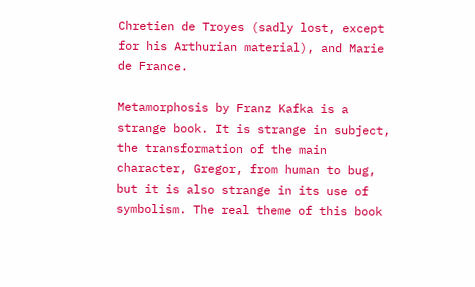Chretien de Troyes (sadly lost, except for his Arthurian material), and Marie de France.

Metamorphosis by Franz Kafka is a strange book. It is strange in subject, the transformation of the main character, Gregor, from human to bug, but it is also strange in its use of symbolism. The real theme of this book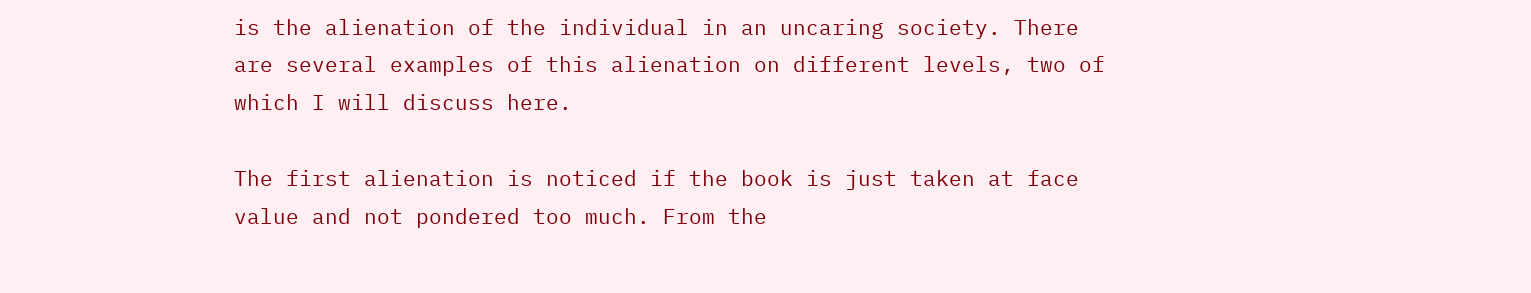is the alienation of the individual in an uncaring society. There are several examples of this alienation on different levels, two of which I will discuss here.

The first alienation is noticed if the book is just taken at face value and not pondered too much. From the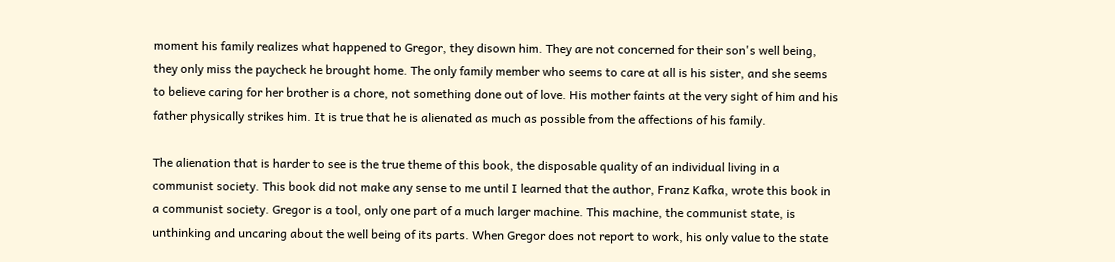moment his family realizes what happened to Gregor, they disown him. They are not concerned for their son's well being, they only miss the paycheck he brought home. The only family member who seems to care at all is his sister, and she seems to believe caring for her brother is a chore, not something done out of love. His mother faints at the very sight of him and his father physically strikes him. It is true that he is alienated as much as possible from the affections of his family.

The alienation that is harder to see is the true theme of this book, the disposable quality of an individual living in a communist society. This book did not make any sense to me until I learned that the author, Franz Kafka, wrote this book in a communist society. Gregor is a tool, only one part of a much larger machine. This machine, the communist state, is unthinking and uncaring about the well being of its parts. When Gregor does not report to work, his only value to the state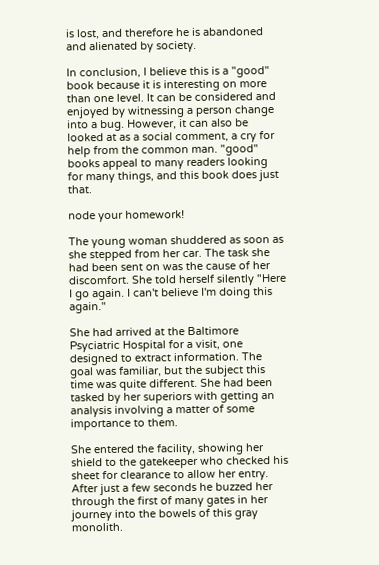is lost, and therefore he is abandoned and alienated by society.

In conclusion, I believe this is a "good" book because it is interesting on more than one level. It can be considered and enjoyed by witnessing a person change into a bug. However, it can also be looked at as a social comment, a cry for help from the common man. "good" books appeal to many readers looking for many things, and this book does just that.

node your homework!

The young woman shuddered as soon as she stepped from her car. The task she had been sent on was the cause of her discomfort. She told herself silently "Here I go again. I can't believe I'm doing this again."

She had arrived at the Baltimore Psyciatric Hospital for a visit, one designed to extract information. The goal was familiar, but the subject this time was quite different. She had been tasked by her superiors with getting an analysis involving a matter of some importance to them.

She entered the facility, showing her shield to the gatekeeper who checked his sheet for clearance to allow her entry. After just a few seconds he buzzed her through the first of many gates in her journey into the bowels of this gray monolith.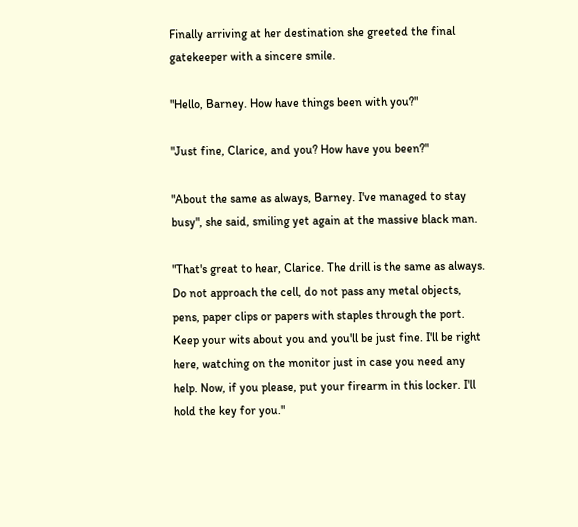Finally arriving at her destination she greeted the final gatekeeper with a sincere smile.

"Hello, Barney. How have things been with you?"

"Just fine, Clarice, and you? How have you been?"

"About the same as always, Barney. I've managed to stay busy", she said, smiling yet again at the massive black man.

"That's great to hear, Clarice. The drill is the same as always. Do not approach the cell, do not pass any metal objects, pens, paper clips or papers with staples through the port. Keep your wits about you and you'll be just fine. I'll be right here, watching on the monitor just in case you need any help. Now, if you please, put your firearm in this locker. I'll hold the key for you."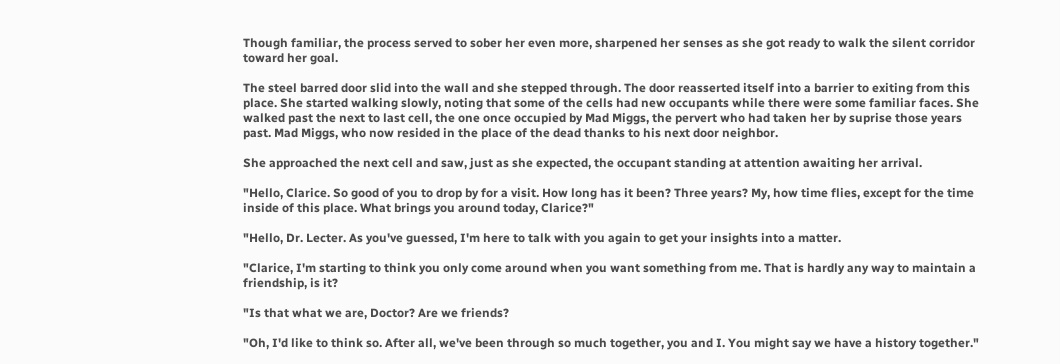Though familiar, the process served to sober her even more, sharpened her senses as she got ready to walk the silent corridor toward her goal.

The steel barred door slid into the wall and she stepped through. The door reasserted itself into a barrier to exiting from this place. She started walking slowly, noting that some of the cells had new occupants while there were some familiar faces. She walked past the next to last cell, the one once occupied by Mad Miggs, the pervert who had taken her by suprise those years past. Mad Miggs, who now resided in the place of the dead thanks to his next door neighbor.

She approached the next cell and saw, just as she expected, the occupant standing at attention awaiting her arrival.

"Hello, Clarice. So good of you to drop by for a visit. How long has it been? Three years? My, how time flies, except for the time inside of this place. What brings you around today, Clarice?"

"Hello, Dr. Lecter. As you've guessed, I'm here to talk with you again to get your insights into a matter.

"Clarice, I'm starting to think you only come around when you want something from me. That is hardly any way to maintain a friendship, is it?

"Is that what we are, Doctor? Are we friends?

"Oh, I'd like to think so. After all, we've been through so much together, you and I. You might say we have a history together."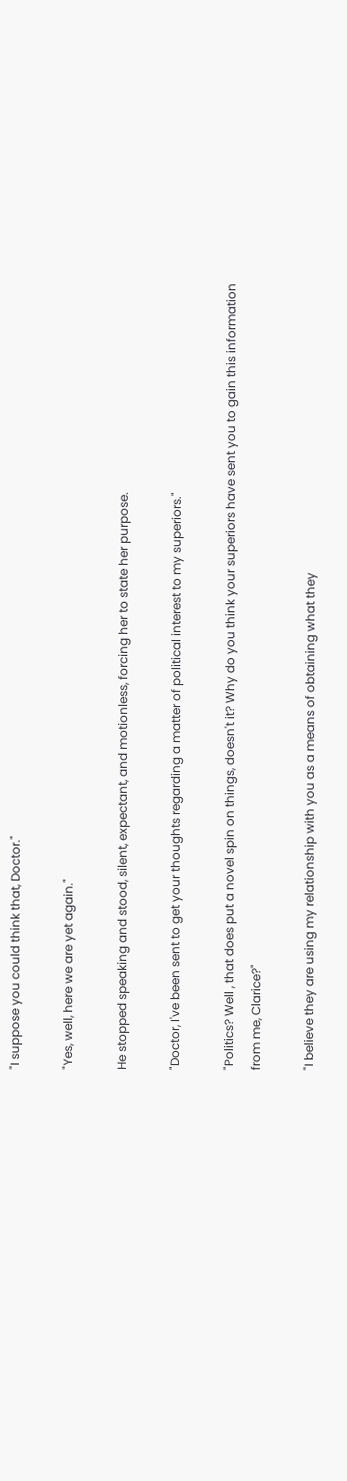"I suppose you could think that, Doctor."

"Yes, well, here we are yet again."

He stopped speaking and stood, silent, expectant, and motionless, forcing her to state her purpose.

"Doctor, I've been sent to get your thoughts regarding a matter of political interest to my superiors."

"Politics? Well , that does put a novel spin on things, doesn't it? Why do you think your superiors have sent you to gain this information from me, Clarice?"

"I believe they are using my relationship with you as a means of obtaining what they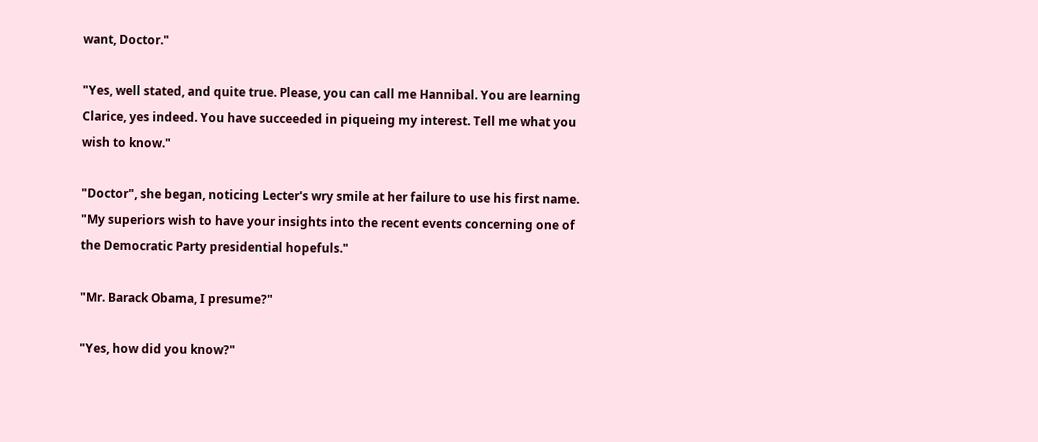want, Doctor."

"Yes, well stated, and quite true. Please, you can call me Hannibal. You are learning Clarice, yes indeed. You have succeeded in piqueing my interest. Tell me what you wish to know."

"Doctor", she began, noticing Lecter's wry smile at her failure to use his first name. "My superiors wish to have your insights into the recent events concerning one of the Democratic Party presidential hopefuls."

"Mr. Barack Obama, I presume?"

"Yes, how did you know?"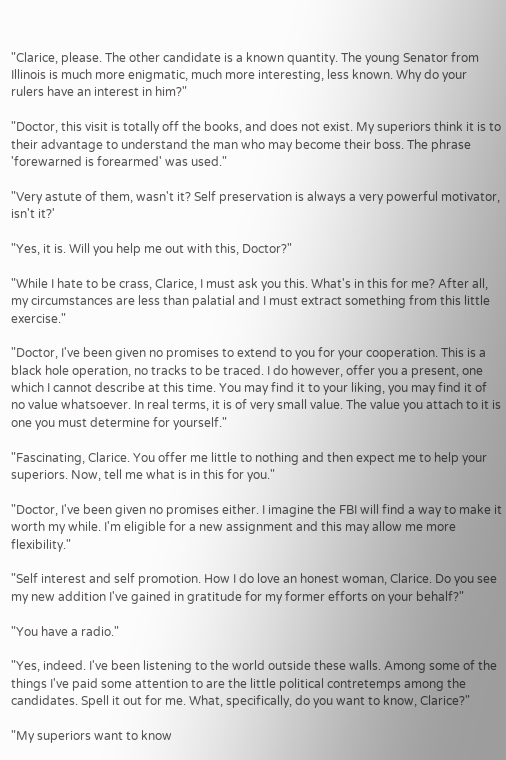"Clarice, please. The other candidate is a known quantity. The young Senator from Illinois is much more enigmatic, much more interesting, less known. Why do your rulers have an interest in him?"

"Doctor, this visit is totally off the books, and does not exist. My superiors think it is to their advantage to understand the man who may become their boss. The phrase 'forewarned is forearmed' was used."

"Very astute of them, wasn't it? Self preservation is always a very powerful motivator, isn't it?'

"Yes, it is. Will you help me out with this, Doctor?"

"While I hate to be crass, Clarice, I must ask you this. What's in this for me? After all, my circumstances are less than palatial and I must extract something from this little exercise."

"Doctor, I've been given no promises to extend to you for your cooperation. This is a black hole operation, no tracks to be traced. I do however, offer you a present, one which I cannot describe at this time. You may find it to your liking, you may find it of no value whatsoever. In real terms, it is of very small value. The value you attach to it is one you must determine for yourself."

"Fascinating, Clarice. You offer me little to nothing and then expect me to help your superiors. Now, tell me what is in this for you."

"Doctor, I've been given no promises either. I imagine the FBI will find a way to make it worth my while. I'm eligible for a new assignment and this may allow me more flexibility."

"Self interest and self promotion. How I do love an honest woman, Clarice. Do you see my new addition I've gained in gratitude for my former efforts on your behalf?"

"You have a radio."

"Yes, indeed. I've been listening to the world outside these walls. Among some of the things I've paid some attention to are the little political contretemps among the candidates. Spell it out for me. What, specifically, do you want to know, Clarice?"

"My superiors want to know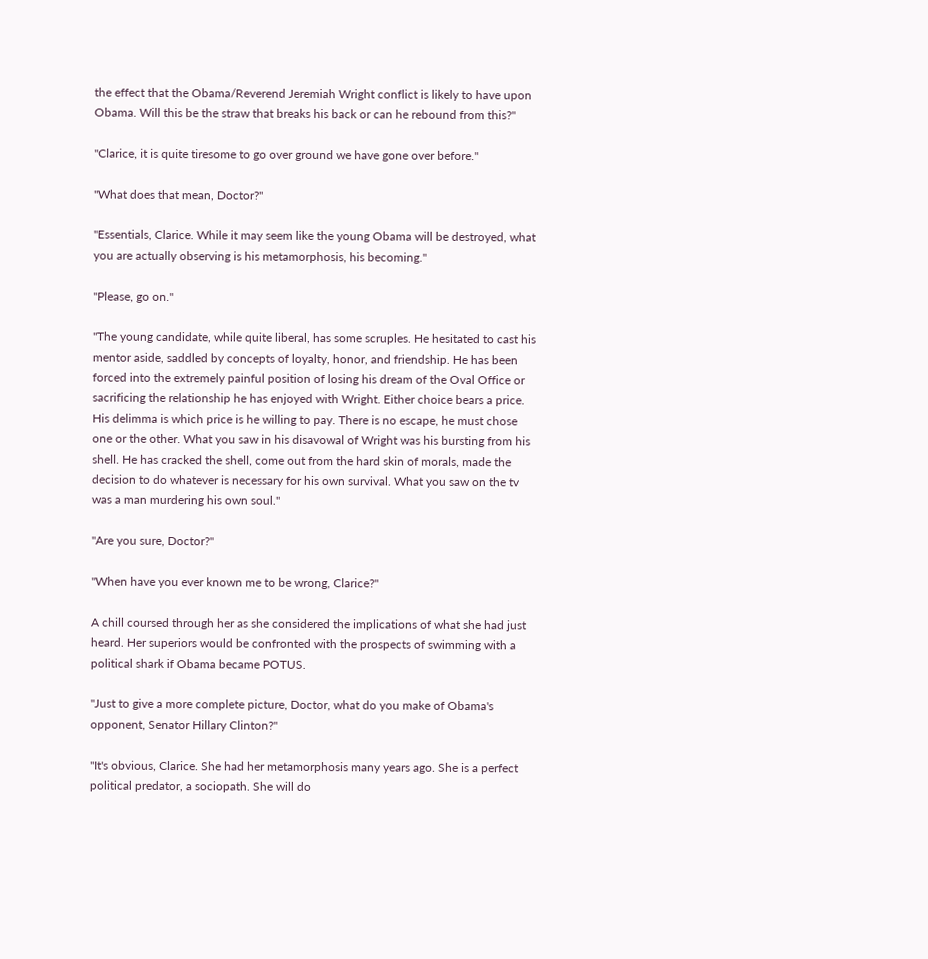the effect that the Obama/Reverend Jeremiah Wright conflict is likely to have upon Obama. Will this be the straw that breaks his back or can he rebound from this?"

"Clarice, it is quite tiresome to go over ground we have gone over before."

"What does that mean, Doctor?"

"Essentials, Clarice. While it may seem like the young Obama will be destroyed, what you are actually observing is his metamorphosis, his becoming."

"Please, go on."

"The young candidate, while quite liberal, has some scruples. He hesitated to cast his mentor aside, saddled by concepts of loyalty, honor, and friendship. He has been forced into the extremely painful position of losing his dream of the Oval Office or sacrificing the relationship he has enjoyed with Wright. Either choice bears a price. His delimma is which price is he willing to pay. There is no escape, he must chose one or the other. What you saw in his disavowal of Wright was his bursting from his shell. He has cracked the shell, come out from the hard skin of morals, made the decision to do whatever is necessary for his own survival. What you saw on the tv was a man murdering his own soul."

"Are you sure, Doctor?"

"When have you ever known me to be wrong, Clarice?"

A chill coursed through her as she considered the implications of what she had just heard. Her superiors would be confronted with the prospects of swimming with a political shark if Obama became POTUS.

"Just to give a more complete picture, Doctor, what do you make of Obama's opponent, Senator Hillary Clinton?"

"It's obvious, Clarice. She had her metamorphosis many years ago. She is a perfect political predator, a sociopath. She will do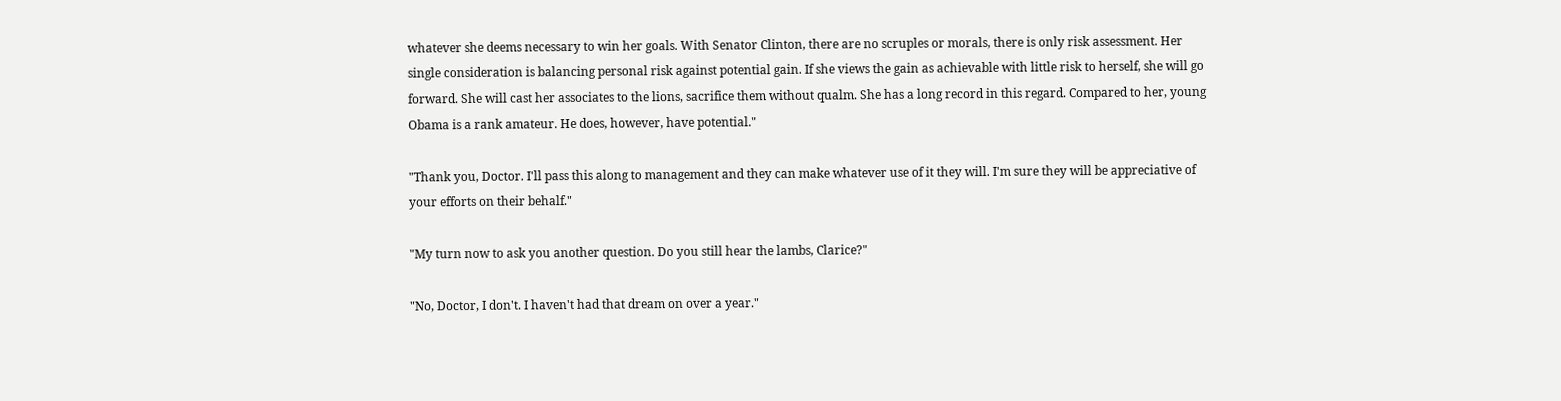whatever she deems necessary to win her goals. With Senator Clinton, there are no scruples or morals, there is only risk assessment. Her single consideration is balancing personal risk against potential gain. If she views the gain as achievable with little risk to herself, she will go forward. She will cast her associates to the lions, sacrifice them without qualm. She has a long record in this regard. Compared to her, young Obama is a rank amateur. He does, however, have potential."

"Thank you, Doctor. I'll pass this along to management and they can make whatever use of it they will. I'm sure they will be appreciative of your efforts on their behalf."

"My turn now to ask you another question. Do you still hear the lambs, Clarice?"

"No, Doctor, I don't. I haven't had that dream on over a year."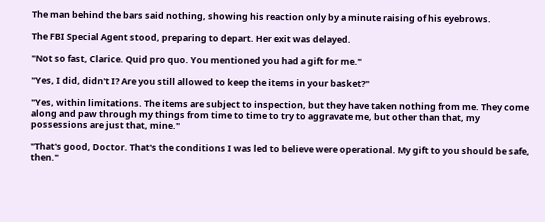The man behind the bars said nothing, showing his reaction only by a minute raising of his eyebrows.

The FBI Special Agent stood, preparing to depart. Her exit was delayed.

"Not so fast, Clarice. Quid pro quo. You mentioned you had a gift for me."

"Yes, I did, didn't I? Are you still allowed to keep the items in your basket?"

"Yes, within limitations. The items are subject to inspection, but they have taken nothing from me. They come along and paw through my things from time to time to try to aggravate me, but other than that, my possessions are just that, mine."

"That's good, Doctor. That's the conditions I was led to believe were operational. My gift to you should be safe, then."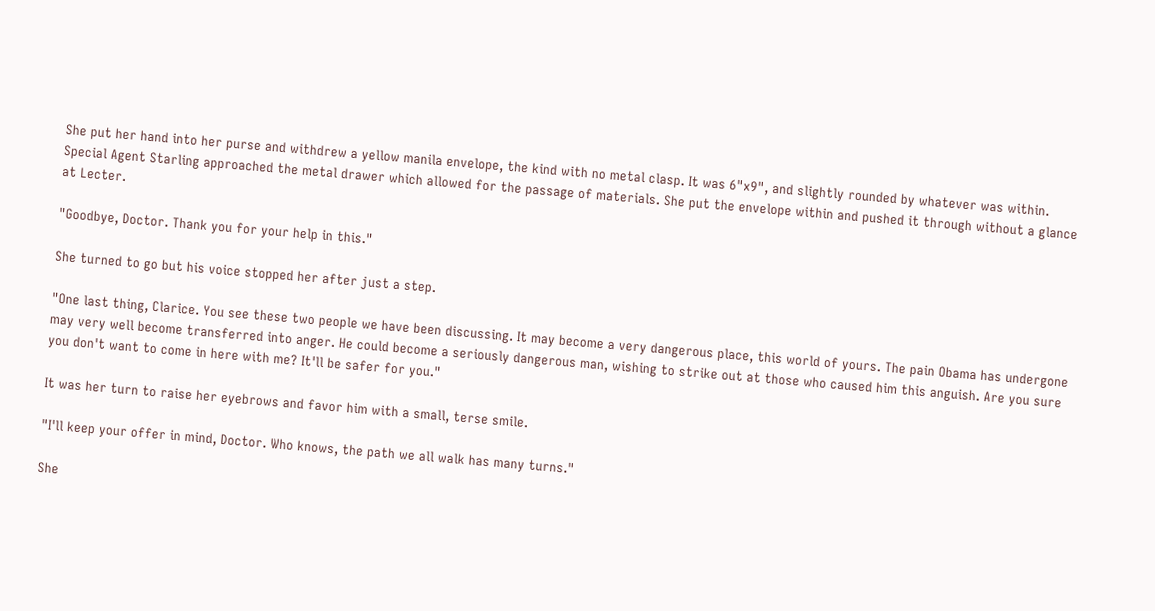She put her hand into her purse and withdrew a yellow manila envelope, the kind with no metal clasp. It was 6"x9", and slightly rounded by whatever was within. Special Agent Starling approached the metal drawer which allowed for the passage of materials. She put the envelope within and pushed it through without a glance at Lecter.

"Goodbye, Doctor. Thank you for your help in this."

She turned to go but his voice stopped her after just a step.

"One last thing, Clarice. You see these two people we have been discussing. It may become a very dangerous place, this world of yours. The pain Obama has undergone may very well become transferred into anger. He could become a seriously dangerous man, wishing to strike out at those who caused him this anguish. Are you sure you don't want to come in here with me? It'll be safer for you."

It was her turn to raise her eyebrows and favor him with a small, terse smile.

"I'll keep your offer in mind, Doctor. Who knows, the path we all walk has many turns."

She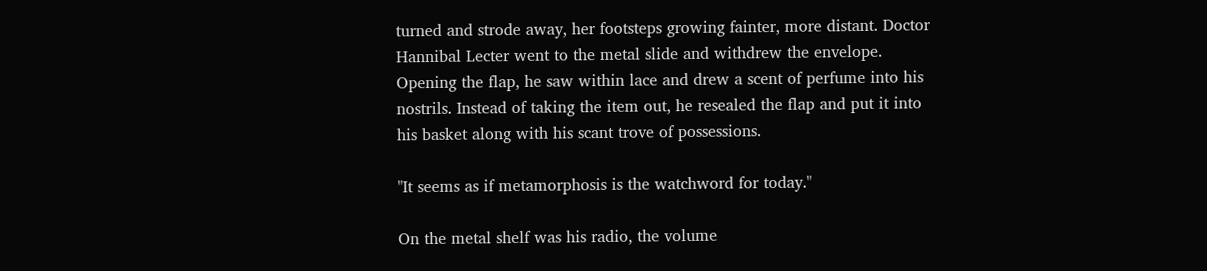turned and strode away, her footsteps growing fainter, more distant. Doctor Hannibal Lecter went to the metal slide and withdrew the envelope. Opening the flap, he saw within lace and drew a scent of perfume into his nostrils. Instead of taking the item out, he resealed the flap and put it into his basket along with his scant trove of possessions.

"It seems as if metamorphosis is the watchword for today."

On the metal shelf was his radio, the volume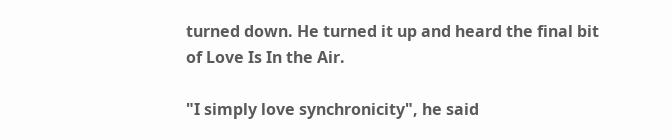turned down. He turned it up and heard the final bit of Love Is In the Air.

"I simply love synchronicity", he said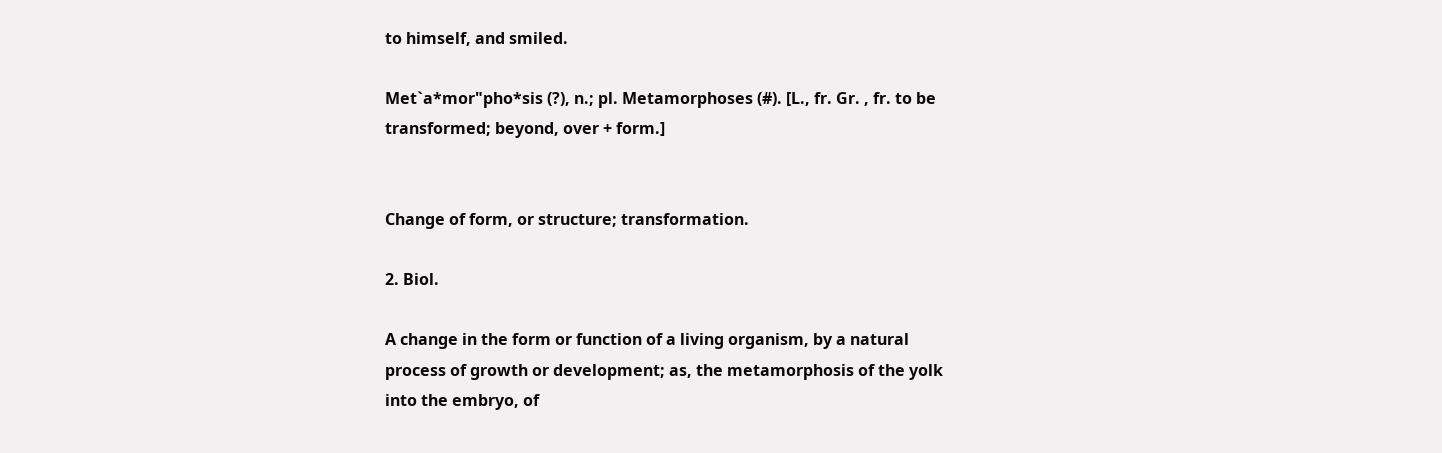to himself, and smiled.

Met`a*mor"pho*sis (?), n.; pl. Metamorphoses (#). [L., fr. Gr. , fr. to be transformed; beyond, over + form.]


Change of form, or structure; transformation.

2. Biol.

A change in the form or function of a living organism, by a natural process of growth or development; as, the metamorphosis of the yolk into the embryo, of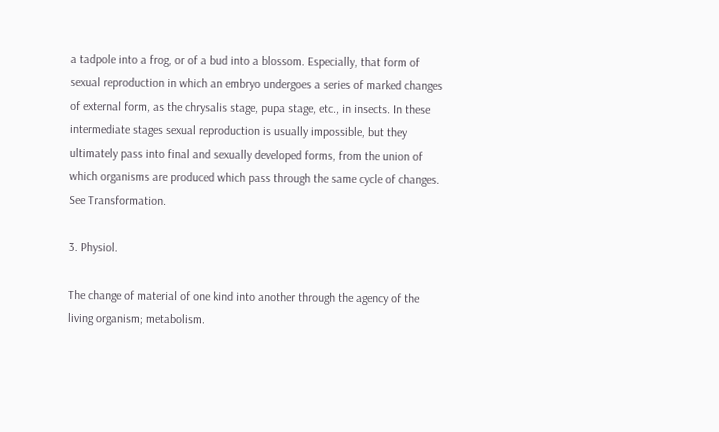a tadpole into a frog, or of a bud into a blossom. Especially, that form of sexual reproduction in which an embryo undergoes a series of marked changes of external form, as the chrysalis stage, pupa stage, etc., in insects. In these intermediate stages sexual reproduction is usually impossible, but they ultimately pass into final and sexually developed forms, from the union of which organisms are produced which pass through the same cycle of changes. See Transformation.

3. Physiol.

The change of material of one kind into another through the agency of the living organism; metabolism.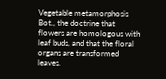Vegetable metamorphosis Bot., the doctrine that flowers are homologous with leaf buds, and that the floral organs are transformed leaves.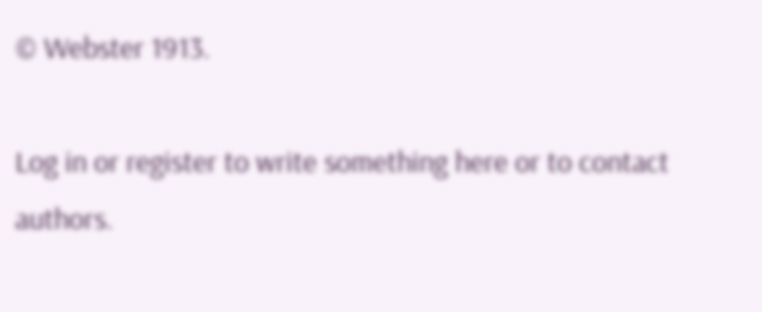© Webster 1913.

Log in or register to write something here or to contact authors.